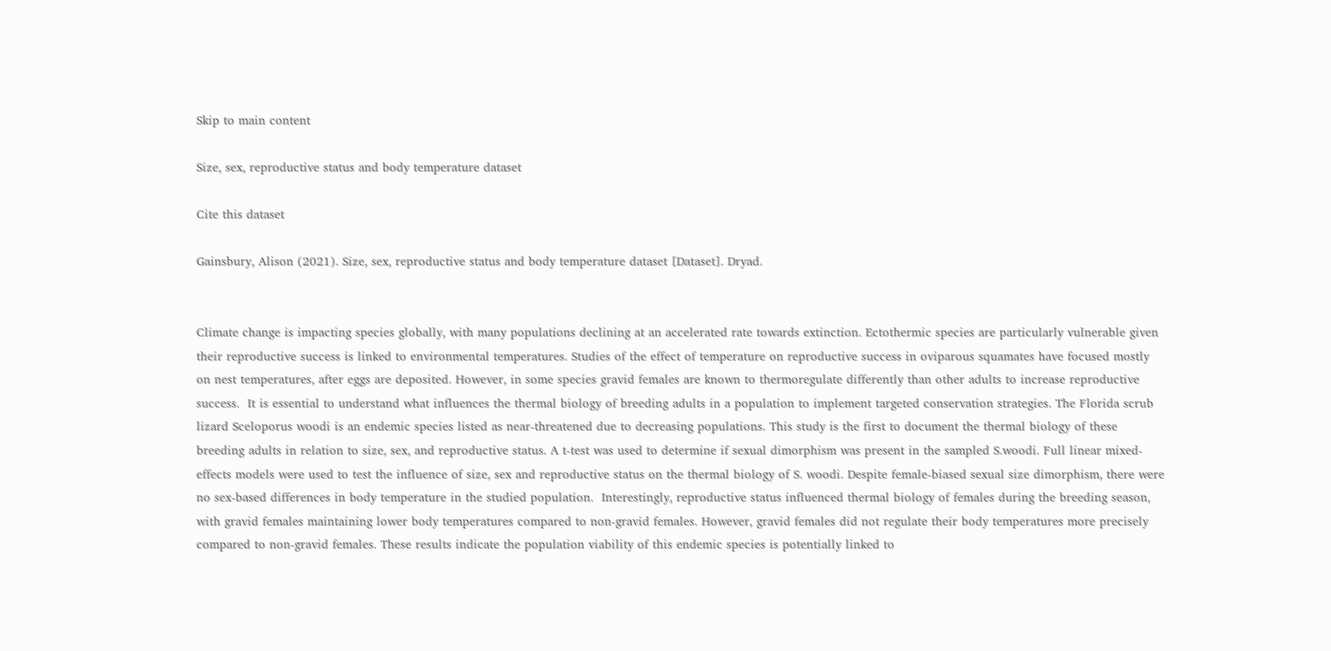Skip to main content

Size, sex, reproductive status and body temperature dataset

Cite this dataset

Gainsbury, Alison (2021). Size, sex, reproductive status and body temperature dataset [Dataset]. Dryad.


Climate change is impacting species globally, with many populations declining at an accelerated rate towards extinction. Ectothermic species are particularly vulnerable given their reproductive success is linked to environmental temperatures. Studies of the effect of temperature on reproductive success in oviparous squamates have focused mostly on nest temperatures, after eggs are deposited. However, in some species gravid females are known to thermoregulate differently than other adults to increase reproductive success.  It is essential to understand what influences the thermal biology of breeding adults in a population to implement targeted conservation strategies. The Florida scrub lizard Sceloporus woodi is an endemic species listed as near-threatened due to decreasing populations. This study is the first to document the thermal biology of these breeding adults in relation to size, sex, and reproductive status. A t-test was used to determine if sexual dimorphism was present in the sampled S.woodi. Full linear mixed-effects models were used to test the influence of size, sex and reproductive status on the thermal biology of S. woodi. Despite female-biased sexual size dimorphism, there were no sex-based differences in body temperature in the studied population.  Interestingly, reproductive status influenced thermal biology of females during the breeding season, with gravid females maintaining lower body temperatures compared to non-gravid females. However, gravid females did not regulate their body temperatures more precisely compared to non-gravid females. These results indicate the population viability of this endemic species is potentially linked to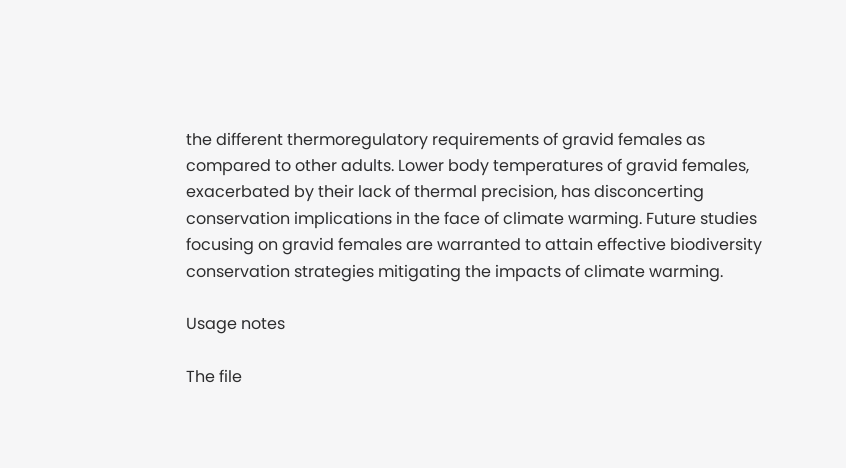the different thermoregulatory requirements of gravid females as compared to other adults. Lower body temperatures of gravid females, exacerbated by their lack of thermal precision, has disconcerting conservation implications in the face of climate warming. Future studies focusing on gravid females are warranted to attain effective biodiversity conservation strategies mitigating the impacts of climate warming.

Usage notes

The file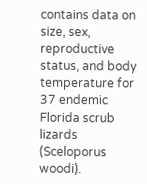contains data on size, sex, reproductive status, and body temperature for 37 endemic Florida scrub lizards (Sceloporus woodi).